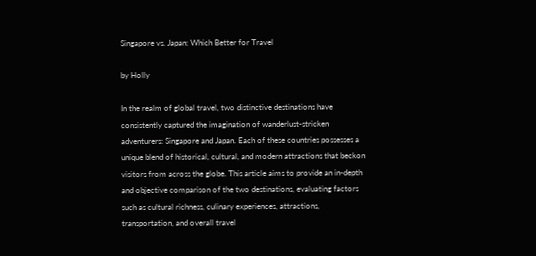Singapore vs. Japan: Which Better for Travel

by Holly

In the realm of global travel, two distinctive destinations have consistently captured the imagination of wanderlust-stricken adventurers: Singapore and Japan. Each of these countries possesses a unique blend of historical, cultural, and modern attractions that beckon visitors from across the globe. This article aims to provide an in-depth and objective comparison of the two destinations, evaluating factors such as cultural richness, culinary experiences, attractions, transportation, and overall travel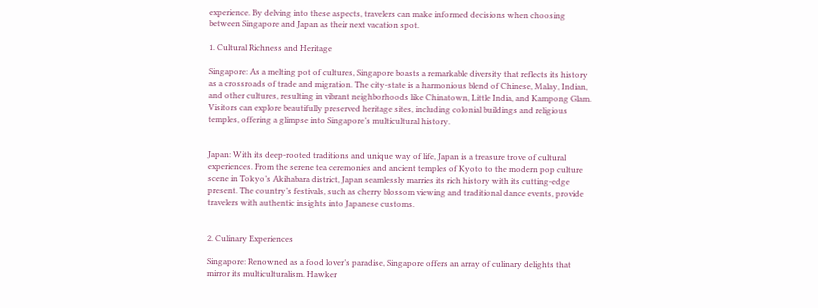experience. By delving into these aspects, travelers can make informed decisions when choosing between Singapore and Japan as their next vacation spot.

1. Cultural Richness and Heritage

Singapore: As a melting pot of cultures, Singapore boasts a remarkable diversity that reflects its history as a crossroads of trade and migration. The city-state is a harmonious blend of Chinese, Malay, Indian, and other cultures, resulting in vibrant neighborhoods like Chinatown, Little India, and Kampong Glam. Visitors can explore beautifully preserved heritage sites, including colonial buildings and religious temples, offering a glimpse into Singapore’s multicultural history.


Japan: With its deep-rooted traditions and unique way of life, Japan is a treasure trove of cultural experiences. From the serene tea ceremonies and ancient temples of Kyoto to the modern pop culture scene in Tokyo’s Akihabara district, Japan seamlessly marries its rich history with its cutting-edge present. The country’s festivals, such as cherry blossom viewing and traditional dance events, provide travelers with authentic insights into Japanese customs.


2. Culinary Experiences

Singapore: Renowned as a food lover’s paradise, Singapore offers an array of culinary delights that mirror its multiculturalism. Hawker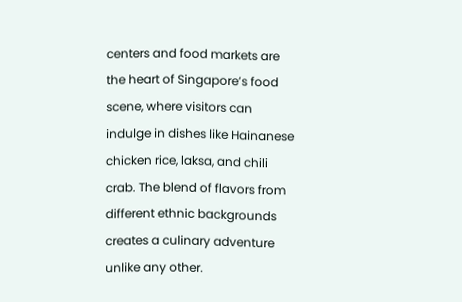centers and food markets are the heart of Singapore’s food scene, where visitors can indulge in dishes like Hainanese chicken rice, laksa, and chili crab. The blend of flavors from different ethnic backgrounds creates a culinary adventure unlike any other.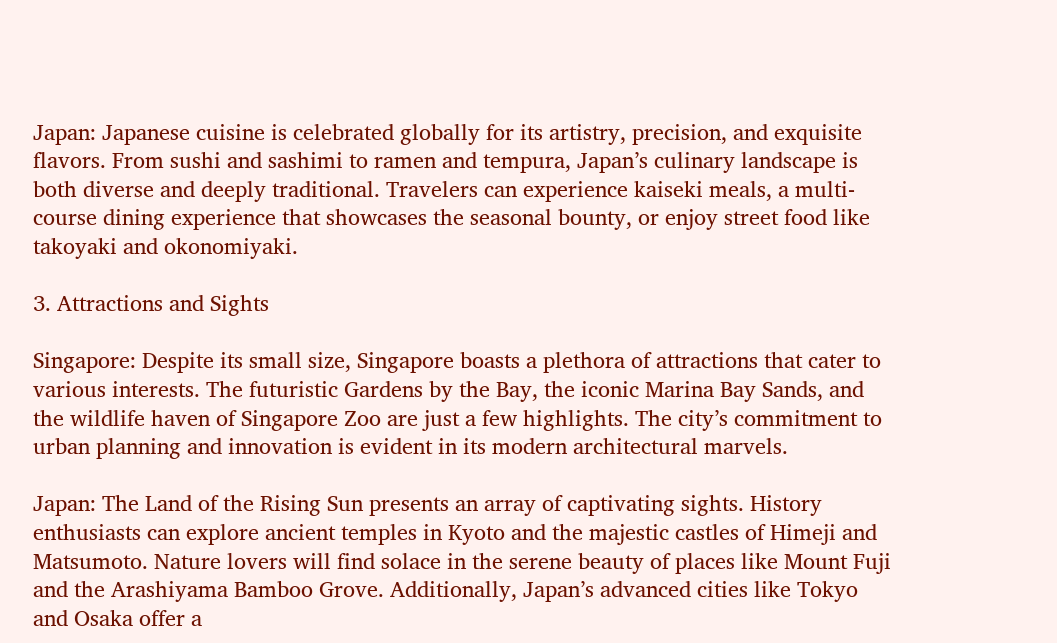Japan: Japanese cuisine is celebrated globally for its artistry, precision, and exquisite flavors. From sushi and sashimi to ramen and tempura, Japan’s culinary landscape is both diverse and deeply traditional. Travelers can experience kaiseki meals, a multi-course dining experience that showcases the seasonal bounty, or enjoy street food like takoyaki and okonomiyaki.

3. Attractions and Sights

Singapore: Despite its small size, Singapore boasts a plethora of attractions that cater to various interests. The futuristic Gardens by the Bay, the iconic Marina Bay Sands, and the wildlife haven of Singapore Zoo are just a few highlights. The city’s commitment to urban planning and innovation is evident in its modern architectural marvels.

Japan: The Land of the Rising Sun presents an array of captivating sights. History enthusiasts can explore ancient temples in Kyoto and the majestic castles of Himeji and Matsumoto. Nature lovers will find solace in the serene beauty of places like Mount Fuji and the Arashiyama Bamboo Grove. Additionally, Japan’s advanced cities like Tokyo and Osaka offer a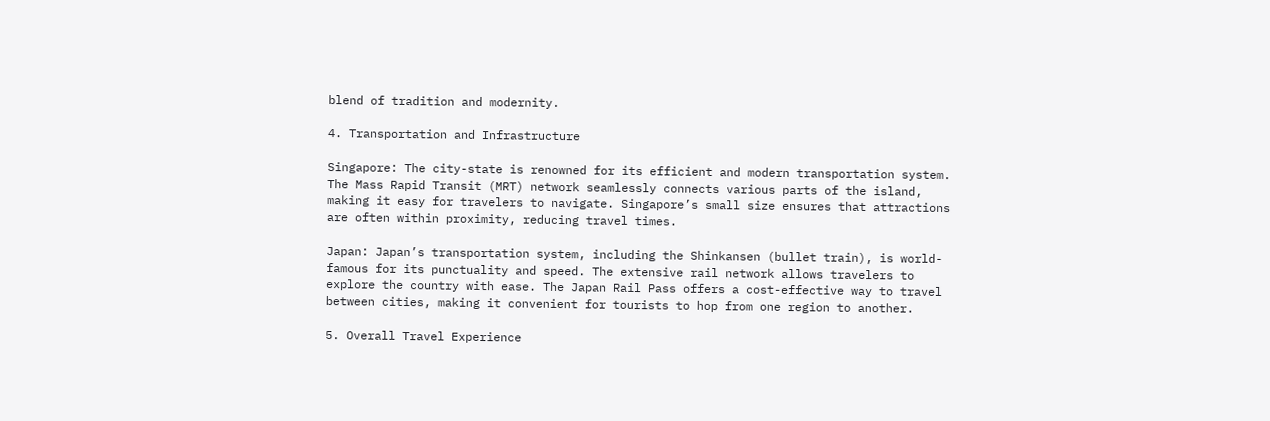blend of tradition and modernity.

4. Transportation and Infrastructure

Singapore: The city-state is renowned for its efficient and modern transportation system. The Mass Rapid Transit (MRT) network seamlessly connects various parts of the island, making it easy for travelers to navigate. Singapore’s small size ensures that attractions are often within proximity, reducing travel times.

Japan: Japan’s transportation system, including the Shinkansen (bullet train), is world-famous for its punctuality and speed. The extensive rail network allows travelers to explore the country with ease. The Japan Rail Pass offers a cost-effective way to travel between cities, making it convenient for tourists to hop from one region to another.

5. Overall Travel Experience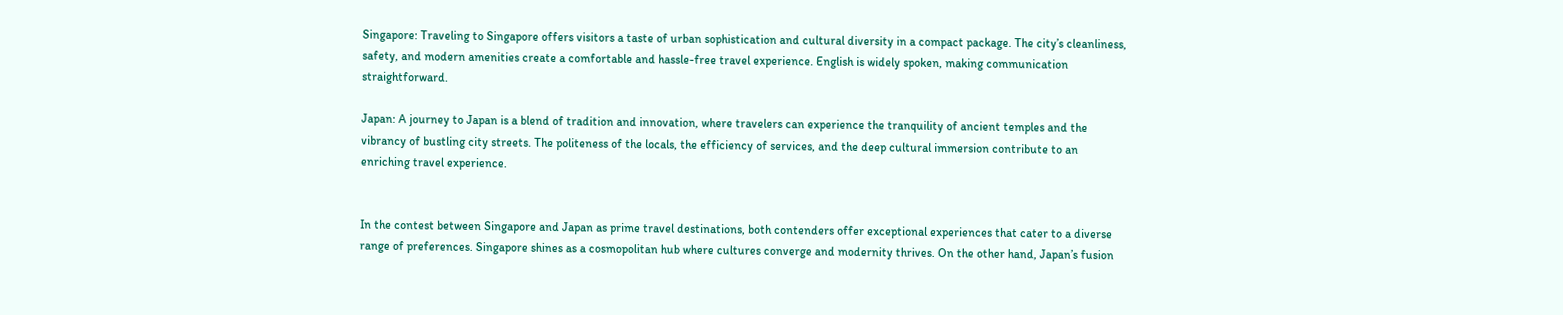Singapore: Traveling to Singapore offers visitors a taste of urban sophistication and cultural diversity in a compact package. The city’s cleanliness, safety, and modern amenities create a comfortable and hassle-free travel experience. English is widely spoken, making communication straightforward.

Japan: A journey to Japan is a blend of tradition and innovation, where travelers can experience the tranquility of ancient temples and the vibrancy of bustling city streets. The politeness of the locals, the efficiency of services, and the deep cultural immersion contribute to an enriching travel experience.


In the contest between Singapore and Japan as prime travel destinations, both contenders offer exceptional experiences that cater to a diverse range of preferences. Singapore shines as a cosmopolitan hub where cultures converge and modernity thrives. On the other hand, Japan’s fusion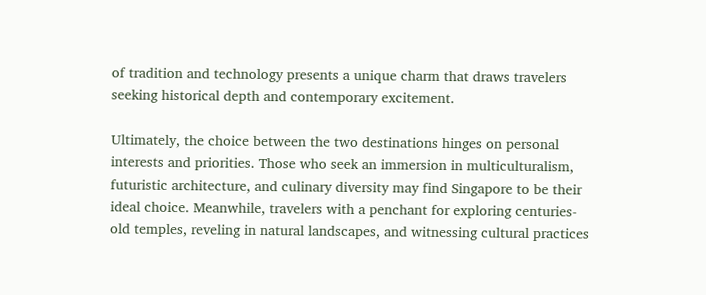of tradition and technology presents a unique charm that draws travelers seeking historical depth and contemporary excitement.

Ultimately, the choice between the two destinations hinges on personal interests and priorities. Those who seek an immersion in multiculturalism, futuristic architecture, and culinary diversity may find Singapore to be their ideal choice. Meanwhile, travelers with a penchant for exploring centuries-old temples, reveling in natural landscapes, and witnessing cultural practices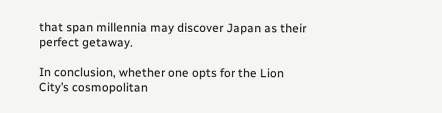that span millennia may discover Japan as their perfect getaway.

In conclusion, whether one opts for the Lion City’s cosmopolitan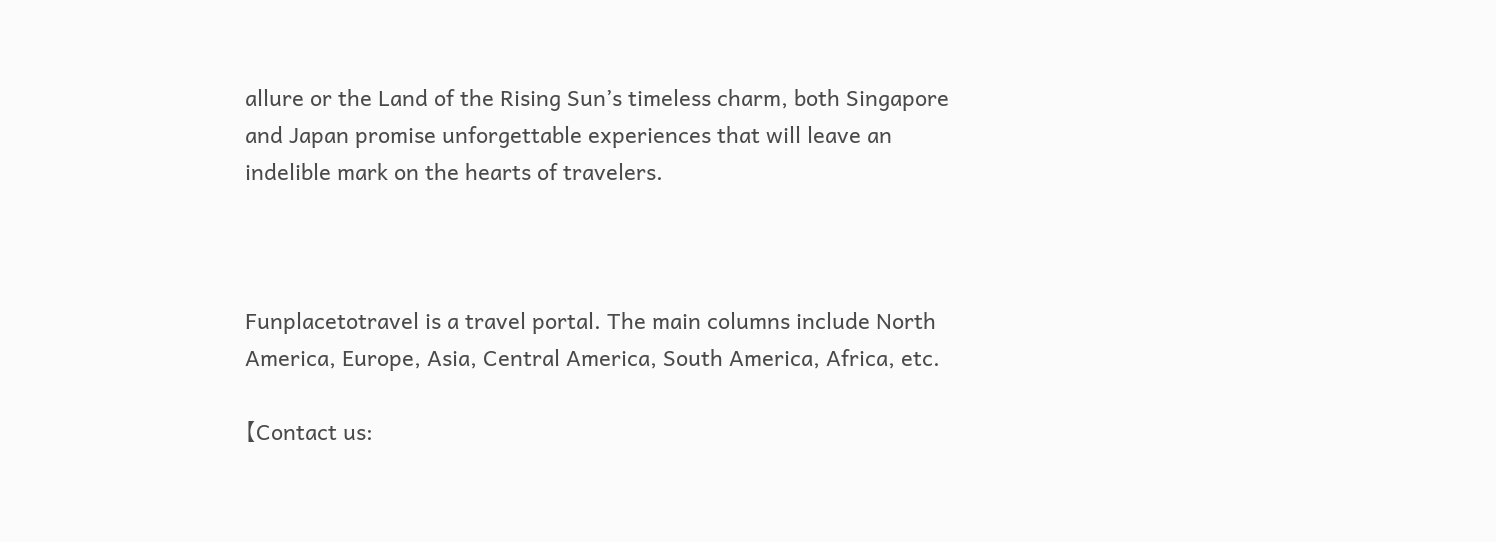allure or the Land of the Rising Sun’s timeless charm, both Singapore and Japan promise unforgettable experiences that will leave an indelible mark on the hearts of travelers.



Funplacetotravel is a travel portal. The main columns include North America, Europe, Asia, Central America, South America, Africa, etc.

【Contact us: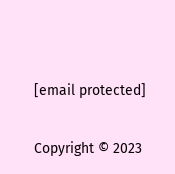[email protected]

Copyright © 2023